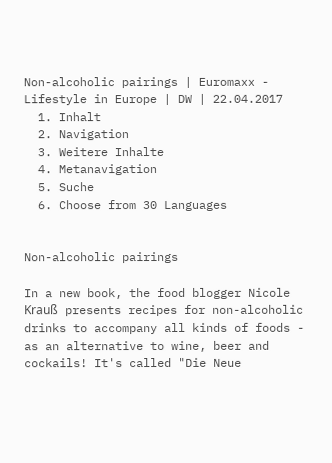Non-alcoholic pairings | Euromaxx - Lifestyle in Europe | DW | 22.04.2017
  1. Inhalt
  2. Navigation
  3. Weitere Inhalte
  4. Metanavigation
  5. Suche
  6. Choose from 30 Languages


Non-alcoholic pairings

In a new book, the food blogger Nicole Krauß presents recipes for non-alcoholic drinks to accompany all kinds of foods - as an alternative to wine, beer and cockails! It's called "Die Neue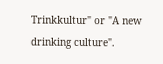Trinkkultur" or "A new drinking culture".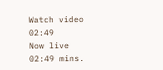Watch video 02:49
Now live
02:49 mins.